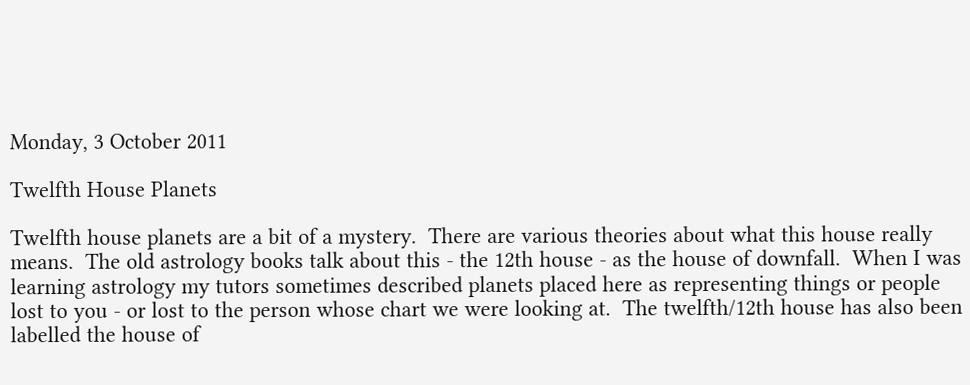Monday, 3 October 2011

Twelfth House Planets

Twelfth house planets are a bit of a mystery.  There are various theories about what this house really means.  The old astrology books talk about this - the 12th house - as the house of downfall.  When I was learning astrology my tutors sometimes described planets placed here as representing things or people lost to you - or lost to the person whose chart we were looking at.  The twelfth/12th house has also been labelled the house of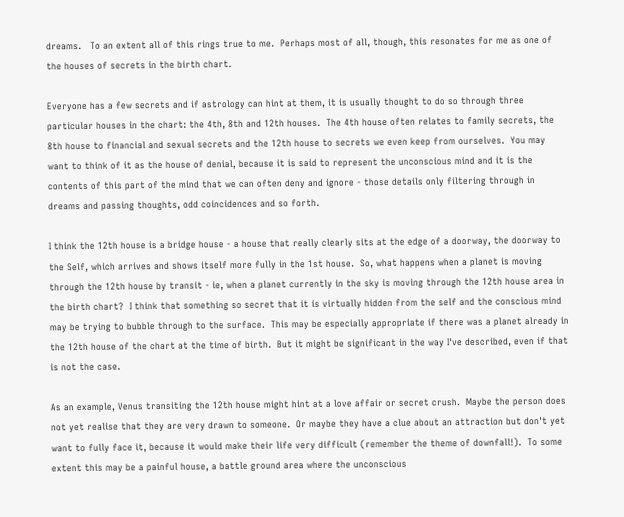dreams.   To an extent all of this rings true to me.  Perhaps most of all, though, this resonates for me as one of the houses of secrets in the birth chart.

Everyone has a few secrets and if astrology can hint at them, it is usually thought to do so through three particular houses in the chart: the 4th, 8th and 12th houses.  The 4th house often relates to family secrets, the 8th house to financial and sexual secrets and the 12th house to secrets we even keep from ourselves.  You may want to think of it as the house of denial, because it is said to represent the unconscious mind and it is the contents of this part of the mind that we can often deny and ignore - those details only filtering through in dreams and passing thoughts, odd coincidences and so forth.

I think the 12th house is a bridge house - a house that really clearly sits at the edge of a doorway, the doorway to the Self, which arrives and shows itself more fully in the 1st house.  So, what happens when a planet is moving through the 12th house by transit - ie, when a planet currently in the sky is moving through the 12th house area in the birth chart?  I think that something so secret that it is virtually hidden from the self and the conscious mind may be trying to bubble through to the surface.  This may be especially appropriate if there was a planet already in the 12th house of the chart at the time of birth.  But it might be significant in the way I've described, even if that is not the case.

As an example, Venus transiting the 12th house might hint at a love affair or secret crush.  Maybe the person does not yet realise that they are very drawn to someone.  Or maybe they have a clue about an attraction but don't yet want to fully face it, because it would make their life very difficult (remember the theme of downfall!).  To some extent this may be a painful house, a battle ground area where the unconscious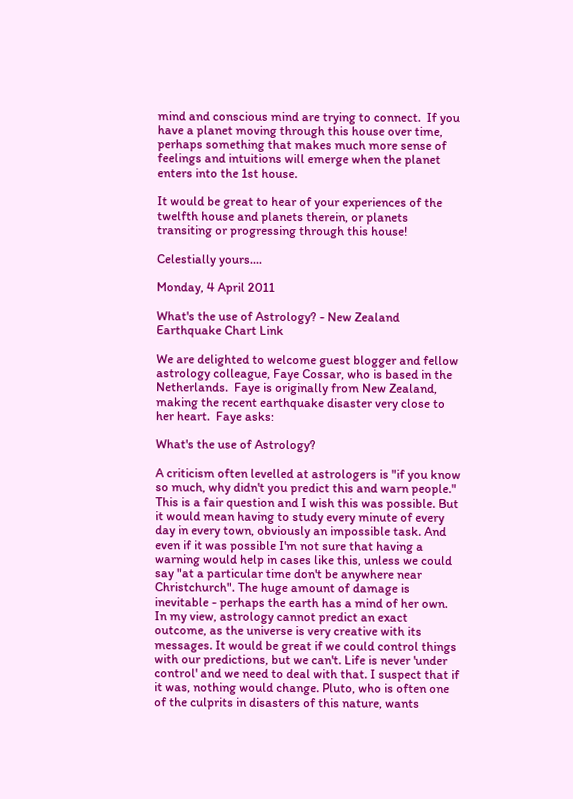mind and conscious mind are trying to connect.  If you have a planet moving through this house over time, perhaps something that makes much more sense of feelings and intuitions will emerge when the planet enters into the 1st house.

It would be great to hear of your experiences of the twelfth house and planets therein, or planets transiting or progressing through this house!

Celestially yours....

Monday, 4 April 2011

What's the use of Astrology? - New Zealand Earthquake Chart Link

We are delighted to welcome guest blogger and fellow astrology colleague, Faye Cossar, who is based in the Netherlands.  Faye is originally from New Zealand, making the recent earthquake disaster very close to her heart.  Faye asks:

What's the use of Astrology?

A criticism often levelled at astrologers is "if you know so much, why didn't you predict this and warn people." This is a fair question and I wish this was possible. But it would mean having to study every minute of every day in every town, obviously an impossible task. And even if it was possible I'm not sure that having a warning would help in cases like this, unless we could say "at a particular time don't be anywhere near Christchurch". The huge amount of damage is inevitable - perhaps the earth has a mind of her own. In my view, astrology cannot predict an exact outcome, as the universe is very creative with its messages. It would be great if we could control things with our predictions, but we can't. Life is never 'under control' and we need to deal with that. I suspect that if it was, nothing would change. Pluto, who is often one of the culprits in disasters of this nature, wants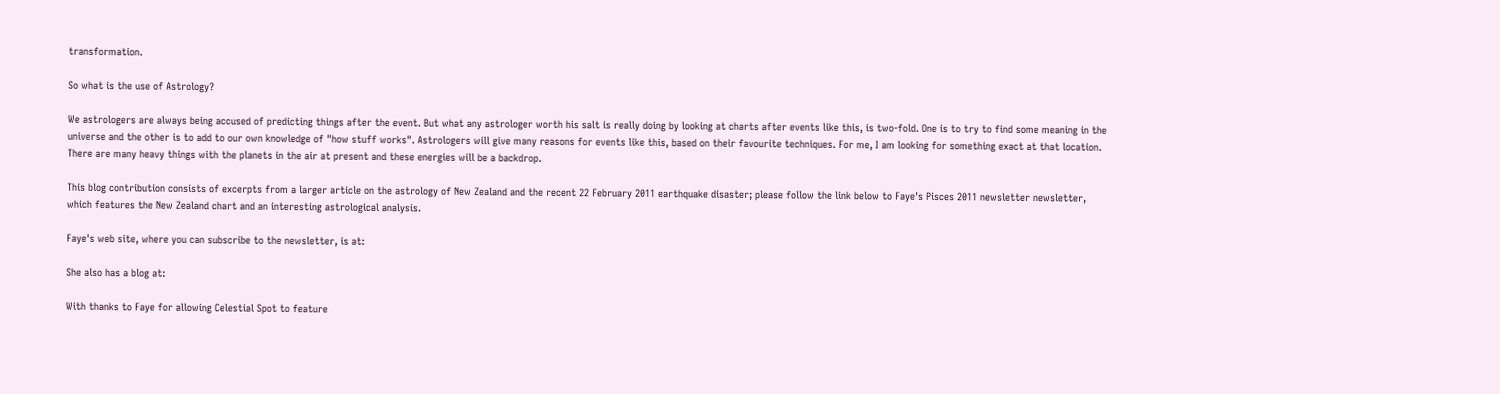transformation.

So what is the use of Astrology?

We astrologers are always being accused of predicting things after the event. But what any astrologer worth his salt is really doing by looking at charts after events like this, is two-fold. One is to try to find some meaning in the universe and the other is to add to our own knowledge of "how stuff works". Astrologers will give many reasons for events like this, based on their favourite techniques. For me, I am looking for something exact at that location. There are many heavy things with the planets in the air at present and these energies will be a backdrop.

This blog contribution consists of excerpts from a larger article on the astrology of New Zealand and the recent 22 February 2011 earthquake disaster; please follow the link below to Faye's Pisces 2011 newsletter newsletter, which features the New Zealand chart and an interesting astrological analysis.

Faye's web site, where you can subscribe to the newsletter, is at:

She also has a blog at:

With thanks to Faye for allowing Celestial Spot to feature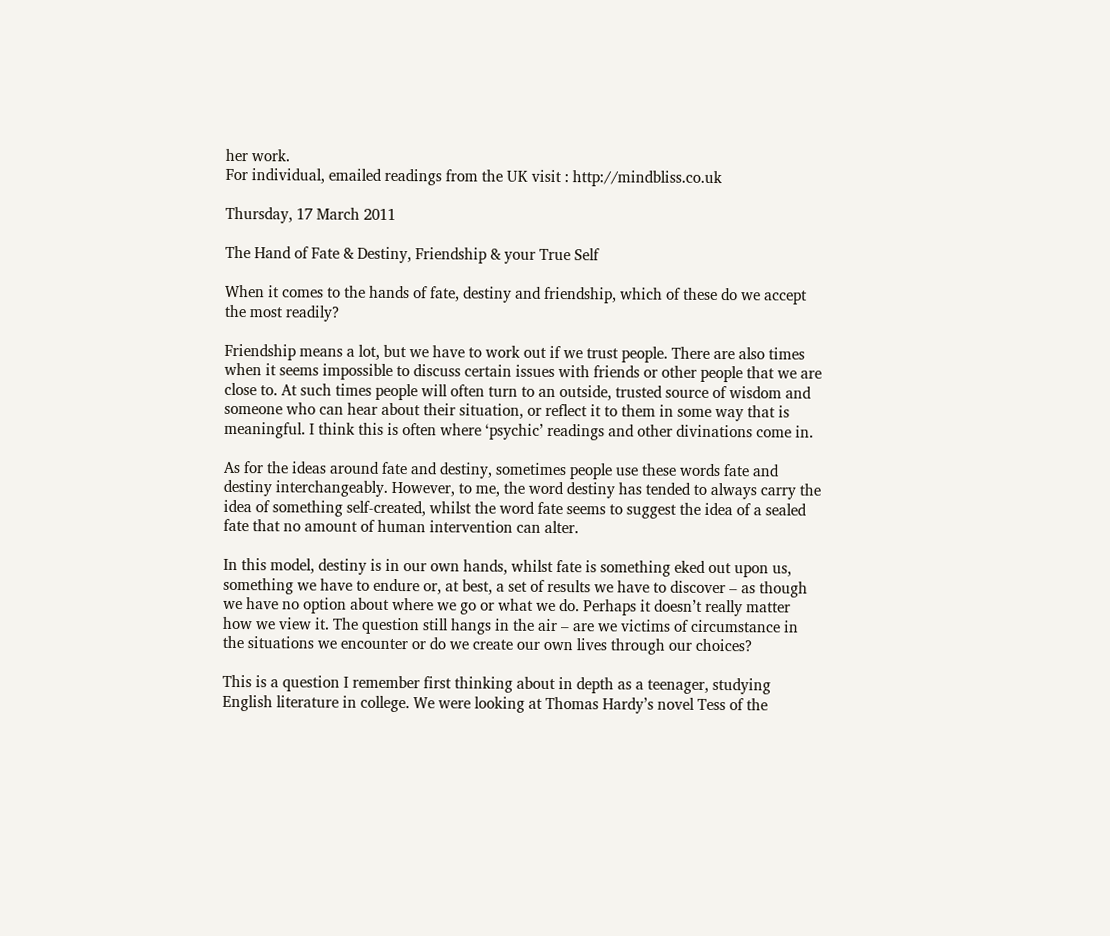her work.
For individual, emailed readings from the UK visit : http://mindbliss.co.uk

Thursday, 17 March 2011

The Hand of Fate & Destiny, Friendship & your True Self

When it comes to the hands of fate, destiny and friendship, which of these do we accept the most readily?

Friendship means a lot, but we have to work out if we trust people. There are also times when it seems impossible to discuss certain issues with friends or other people that we are close to. At such times people will often turn to an outside, trusted source of wisdom and someone who can hear about their situation, or reflect it to them in some way that is meaningful. I think this is often where ‘psychic’ readings and other divinations come in.

As for the ideas around fate and destiny, sometimes people use these words fate and destiny interchangeably. However, to me, the word destiny has tended to always carry the idea of something self-created, whilst the word fate seems to suggest the idea of a sealed fate that no amount of human intervention can alter.

In this model, destiny is in our own hands, whilst fate is something eked out upon us, something we have to endure or, at best, a set of results we have to discover – as though we have no option about where we go or what we do. Perhaps it doesn’t really matter how we view it. The question still hangs in the air – are we victims of circumstance in the situations we encounter or do we create our own lives through our choices?

This is a question I remember first thinking about in depth as a teenager, studying English literature in college. We were looking at Thomas Hardy’s novel Tess of the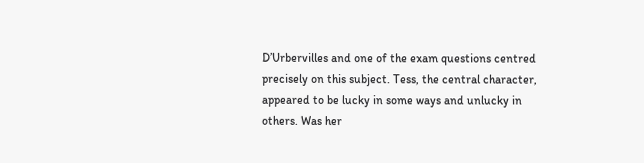D’Urbervilles and one of the exam questions centred precisely on this subject. Tess, the central character, appeared to be lucky in some ways and unlucky in others. Was her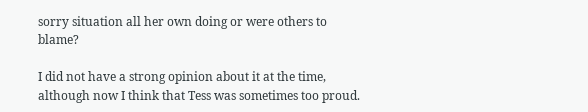sorry situation all her own doing or were others to blame?

I did not have a strong opinion about it at the time, although now I think that Tess was sometimes too proud.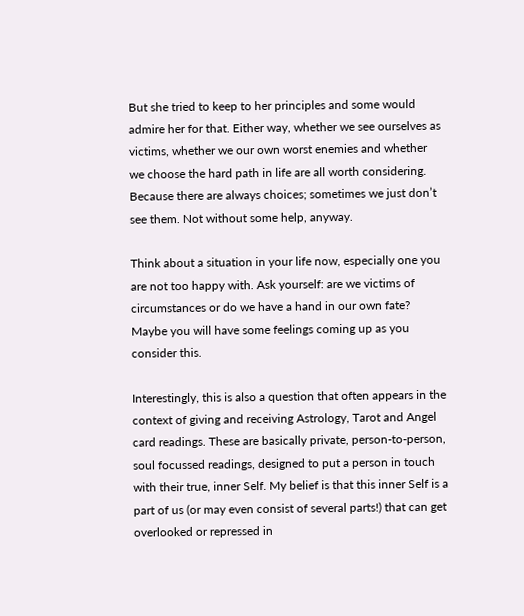But she tried to keep to her principles and some would admire her for that. Either way, whether we see ourselves as victims, whether we our own worst enemies and whether we choose the hard path in life are all worth considering. Because there are always choices; sometimes we just don’t see them. Not without some help, anyway.

Think about a situation in your life now, especially one you are not too happy with. Ask yourself: are we victims of circumstances or do we have a hand in our own fate? Maybe you will have some feelings coming up as you consider this.

Interestingly, this is also a question that often appears in the context of giving and receiving Astrology, Tarot and Angel card readings. These are basically private, person-to-person, soul focussed readings, designed to put a person in touch with their true, inner Self. My belief is that this inner Self is a part of us (or may even consist of several parts!) that can get overlooked or repressed in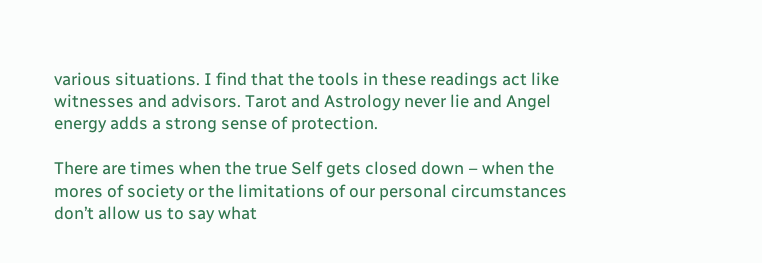various situations. I find that the tools in these readings act like witnesses and advisors. Tarot and Astrology never lie and Angel energy adds a strong sense of protection.

There are times when the true Self gets closed down – when the mores of society or the limitations of our personal circumstances don’t allow us to say what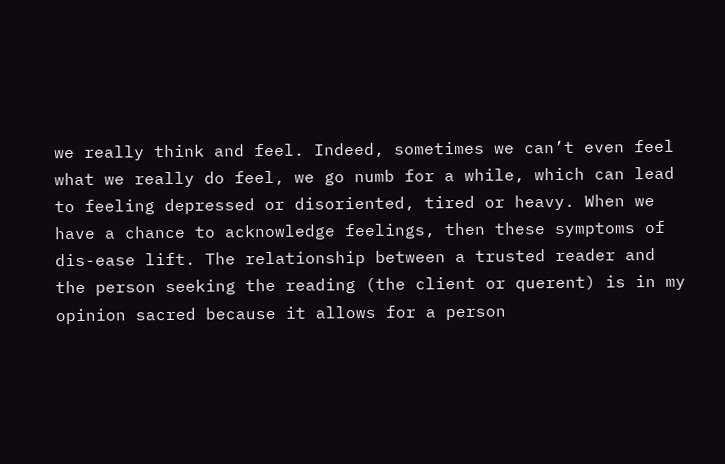we really think and feel. Indeed, sometimes we can’t even feel what we really do feel, we go numb for a while, which can lead to feeling depressed or disoriented, tired or heavy. When we have a chance to acknowledge feelings, then these symptoms of dis-ease lift. The relationship between a trusted reader and the person seeking the reading (the client or querent) is in my opinion sacred because it allows for a person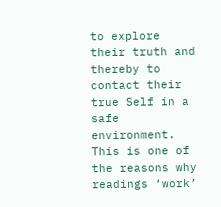to explore their truth and thereby to contact their true Self in a safe environment. This is one of the reasons why readings ‘work’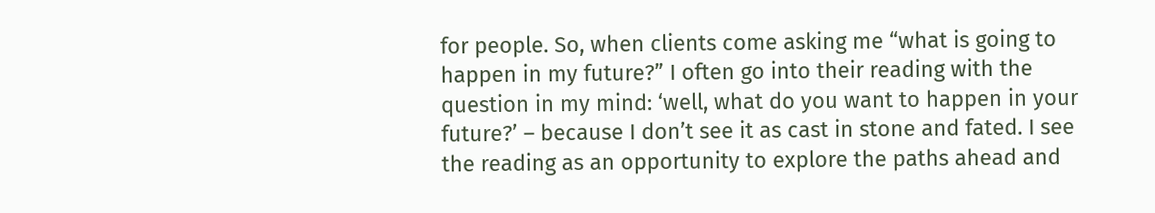for people. So, when clients come asking me “what is going to happen in my future?” I often go into their reading with the question in my mind: ‘well, what do you want to happen in your future?’ – because I don’t see it as cast in stone and fated. I see the reading as an opportunity to explore the paths ahead and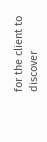for the client to discover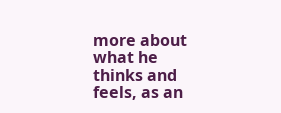more about what he thinks and feels, as an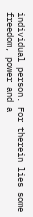individual person. For therein lies some freedom, power and a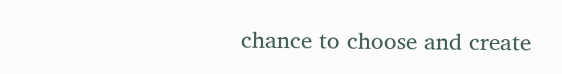chance to choose and create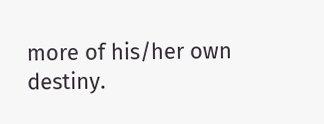more of his/her own destiny.